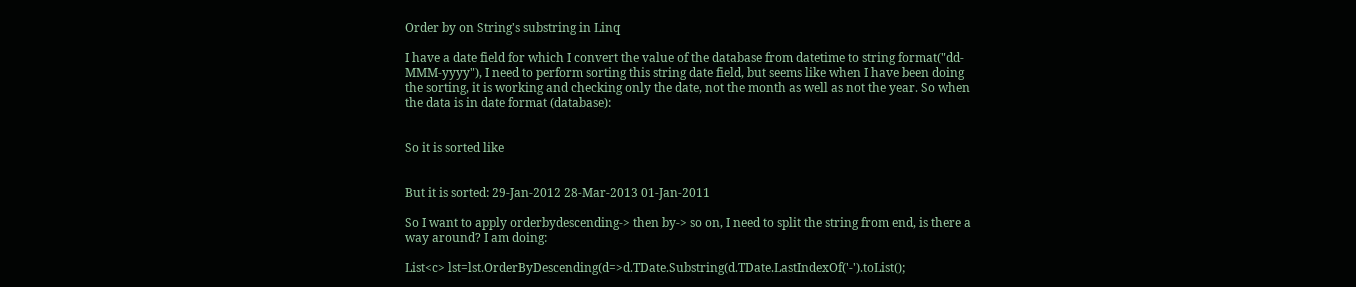Order by on String's substring in Linq

I have a date field for which I convert the value of the database from datetime to string format("dd-MMM-yyyy"), I need to perform sorting this string date field, but seems like when I have been doing the sorting, it is working and checking only the date, not the month as well as not the year. So when the data is in date format (database):


So it is sorted like


But it is sorted: 29-Jan-2012 28-Mar-2013 01-Jan-2011

So I want to apply orderbydescending-> then by-> so on, I need to split the string from end, is there a way around? I am doing:

List<c> lst=lst.OrderByDescending(d=>d.TDate.Substring(d.TDate.LastIndexOf('-').toList();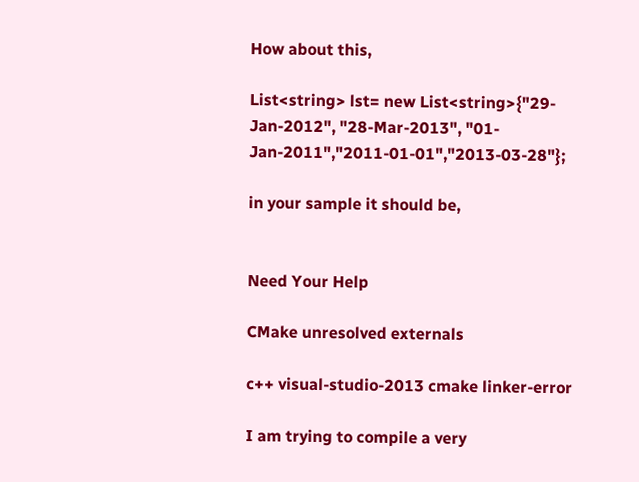How about this,

List<string> lst= new List<string>{"29-Jan-2012", "28-Mar-2013", "01-Jan-2011","2011-01-01","2013-03-28"};

in your sample it should be,


Need Your Help

CMake unresolved externals

c++ visual-studio-2013 cmake linker-error

I am trying to compile a very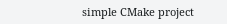simple CMake project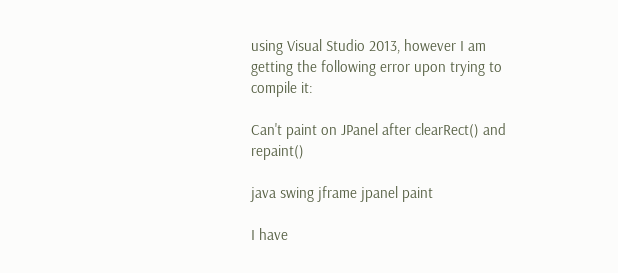using Visual Studio 2013, however I am getting the following error upon trying to compile it:

Can't paint on JPanel after clearRect() and repaint()

java swing jframe jpanel paint

I have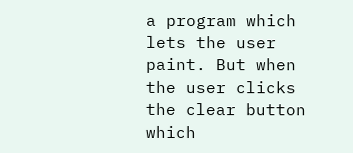a program which lets the user paint. But when the user clicks the clear button which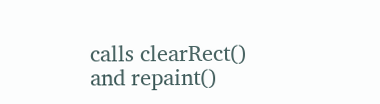calls clearRect() and repaint()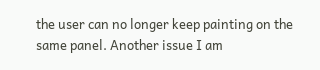the user can no longer keep painting on the same panel. Another issue I am